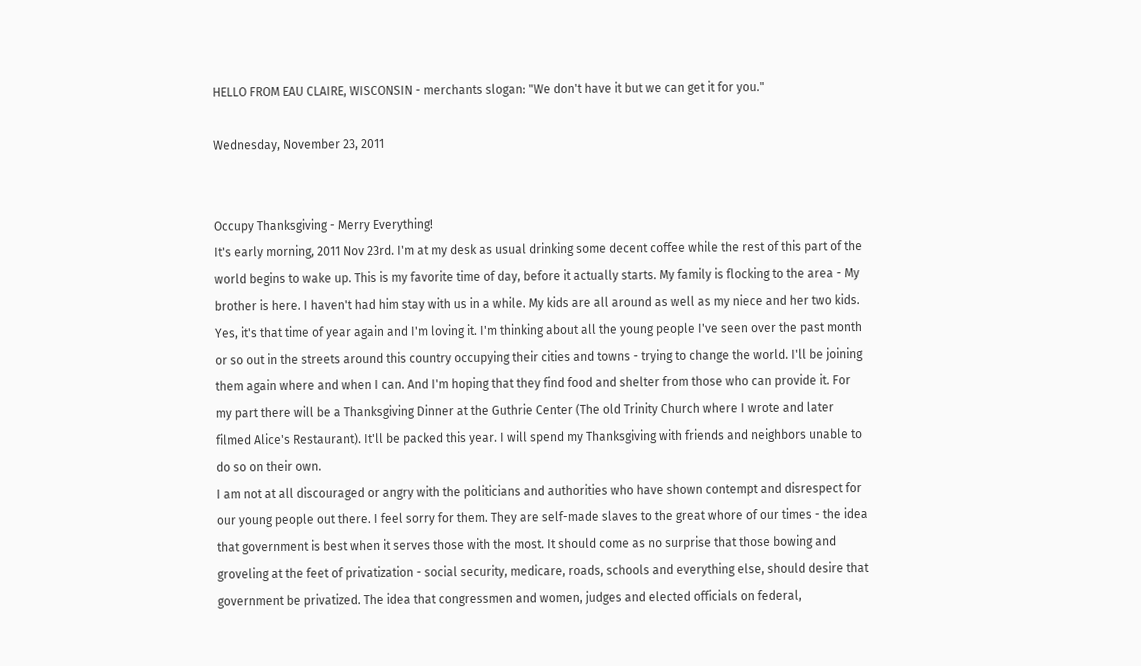HELLO FROM EAU CLAIRE, WISCONSIN - merchants slogan: "We don't have it but we can get it for you."

Wednesday, November 23, 2011


Occupy Thanksgiving - Merry Everything!
It's early morning, 2011 Nov 23rd. I'm at my desk as usual drinking some decent coffee while the rest of this part of the world begins to wake up. This is my favorite time of day, before it actually starts. My family is flocking to the area - My brother is here. I haven't had him stay with us in a while. My kids are all around as well as my niece and her two kids. Yes, it's that time of year again and I'm loving it. I'm thinking about all the young people I've seen over the past month or so out in the streets around this country occupying their cities and towns - trying to change the world. I'll be joining them again where and when I can. And I'm hoping that they find food and shelter from those who can provide it. For my part there will be a Thanksgiving Dinner at the Guthrie Center (The old Trinity Church where I wrote and later filmed Alice's Restaurant). It'll be packed this year. I will spend my Thanksgiving with friends and neighbors unable to do so on their own.
I am not at all discouraged or angry with the politicians and authorities who have shown contempt and disrespect for our young people out there. I feel sorry for them. They are self-made slaves to the great whore of our times - the idea that government is best when it serves those with the most. It should come as no surprise that those bowing and groveling at the feet of privatization - social security, medicare, roads, schools and everything else, should desire that government be privatized. The idea that congressmen and women, judges and elected officials on federal,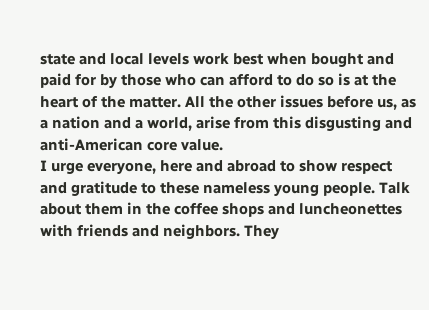state and local levels work best when bought and paid for by those who can afford to do so is at the heart of the matter. All the other issues before us, as a nation and a world, arise from this disgusting and anti-American core value.
I urge everyone, here and abroad to show respect and gratitude to these nameless young people. Talk about them in the coffee shops and luncheonettes with friends and neighbors. They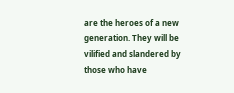are the heroes of a new generation. They will be vilified and slandered by those who have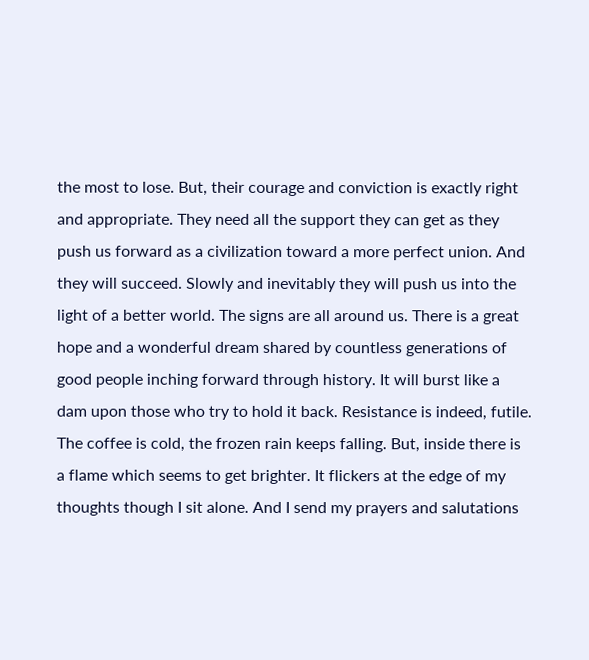the most to lose. But, their courage and conviction is exactly right and appropriate. They need all the support they can get as they push us forward as a civilization toward a more perfect union. And they will succeed. Slowly and inevitably they will push us into the light of a better world. The signs are all around us. There is a great hope and a wonderful dream shared by countless generations of good people inching forward through history. It will burst like a dam upon those who try to hold it back. Resistance is indeed, futile.
The coffee is cold, the frozen rain keeps falling. But, inside there is a flame which seems to get brighter. It flickers at the edge of my thoughts though I sit alone. And I send my prayers and salutations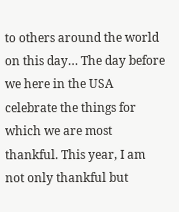to others around the world on this day… The day before we here in the USA celebrate the things for which we are most thankful. This year, I am not only thankful but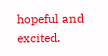hopeful and excited.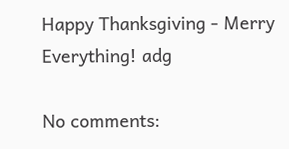Happy Thanksgiving - Merry Everything! adg

No comments: